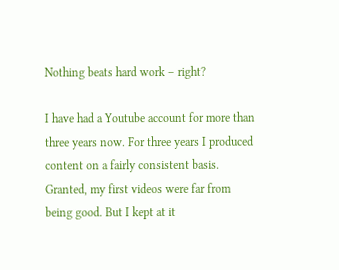Nothing beats hard work – right?

I have had a Youtube account for more than three years now. For three years I produced content on a fairly consistent basis. Granted, my first videos were far from being good. But I kept at it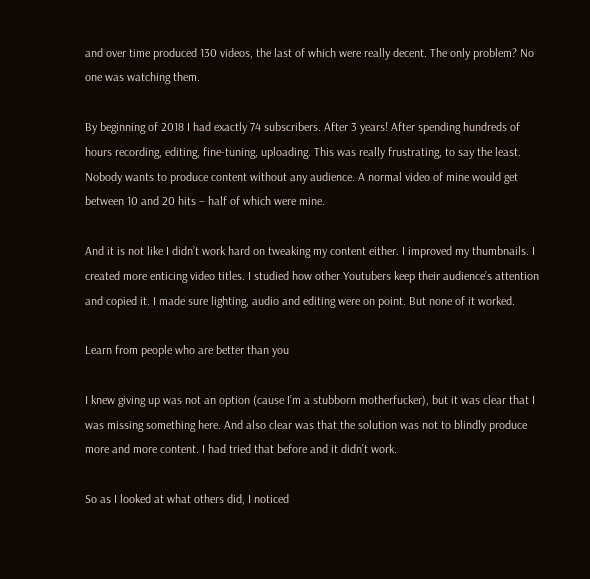and over time produced 130 videos, the last of which were really decent. The only problem? No one was watching them.

By beginning of 2018 I had exactly 74 subscribers. After 3 years! After spending hundreds of hours recording, editing, fine-tuning, uploading. This was really frustrating, to say the least. Nobody wants to produce content without any audience. A normal video of mine would get between 10 and 20 hits – half of which were mine.

And it is not like I didn’t work hard on tweaking my content either. I improved my thumbnails. I created more enticing video titles. I studied how other Youtubers keep their audience’s attention and copied it. I made sure lighting, audio and editing were on point. But none of it worked.

Learn from people who are better than you

I knew giving up was not an option (cause I’m a stubborn motherfucker), but it was clear that I was missing something here. And also clear was that the solution was not to blindly produce more and more content. I had tried that before and it didn’t work.

So as I looked at what others did, I noticed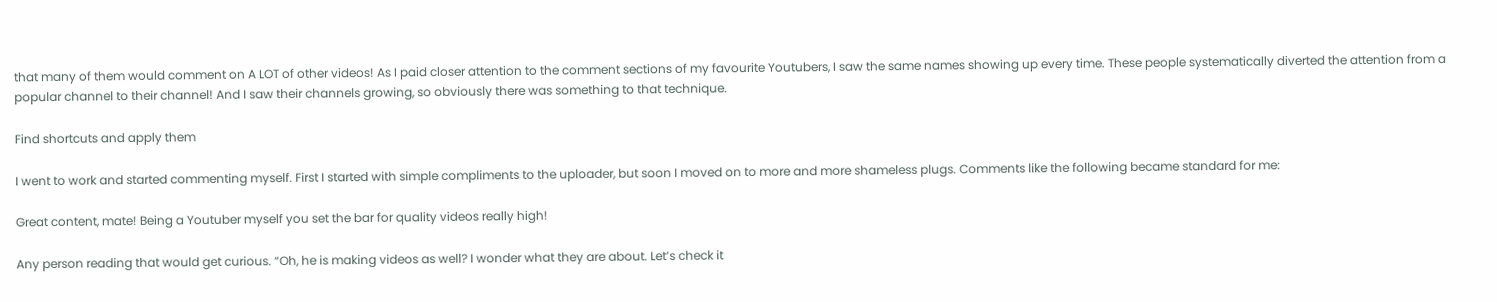that many of them would comment on A LOT of other videos! As I paid closer attention to the comment sections of my favourite Youtubers, I saw the same names showing up every time. These people systematically diverted the attention from a popular channel to their channel! And I saw their channels growing, so obviously there was something to that technique.

Find shortcuts and apply them

I went to work and started commenting myself. First I started with simple compliments to the uploader, but soon I moved on to more and more shameless plugs. Comments like the following became standard for me:

Great content, mate! Being a Youtuber myself you set the bar for quality videos really high!

Any person reading that would get curious. “Oh, he is making videos as well? I wonder what they are about. Let’s check it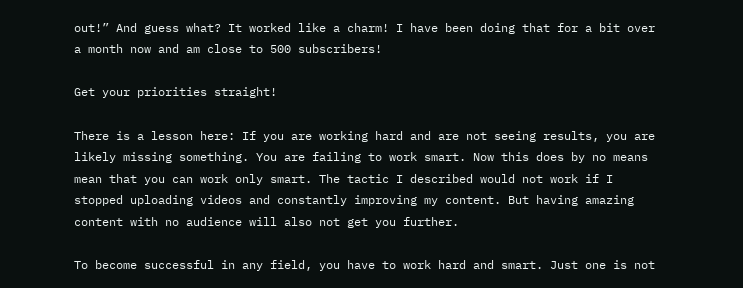out!” And guess what? It worked like a charm! I have been doing that for a bit over a month now and am close to 500 subscribers!

Get your priorities straight!

There is a lesson here: If you are working hard and are not seeing results, you are likely missing something. You are failing to work smart. Now this does by no means mean that you can work only smart. The tactic I described would not work if I stopped uploading videos and constantly improving my content. But having amazing content with no audience will also not get you further.

To become successful in any field, you have to work hard and smart. Just one is not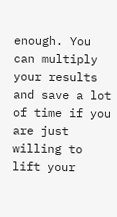enough. You can multiply your results and save a lot of time if you are just willing to lift your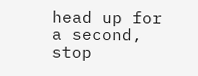head up for a second, stop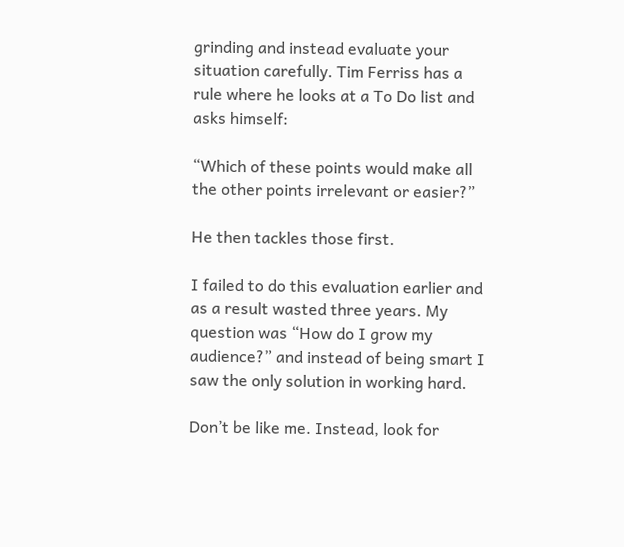grinding and instead evaluate your situation carefully. Tim Ferriss has a rule where he looks at a To Do list and asks himself:

“Which of these points would make all the other points irrelevant or easier?”

He then tackles those first.

I failed to do this evaluation earlier and as a result wasted three years. My question was “How do I grow my audience?” and instead of being smart I saw the only solution in working hard.

Don’t be like me. Instead, look for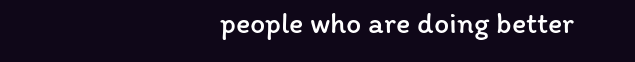people who are doing better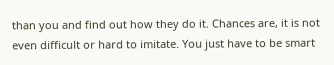than you and find out how they do it. Chances are, it is not even difficult or hard to imitate. You just have to be smart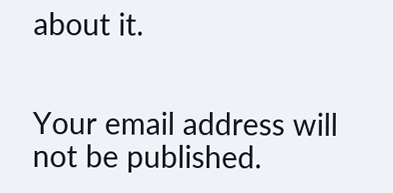about it.


Your email address will not be published.